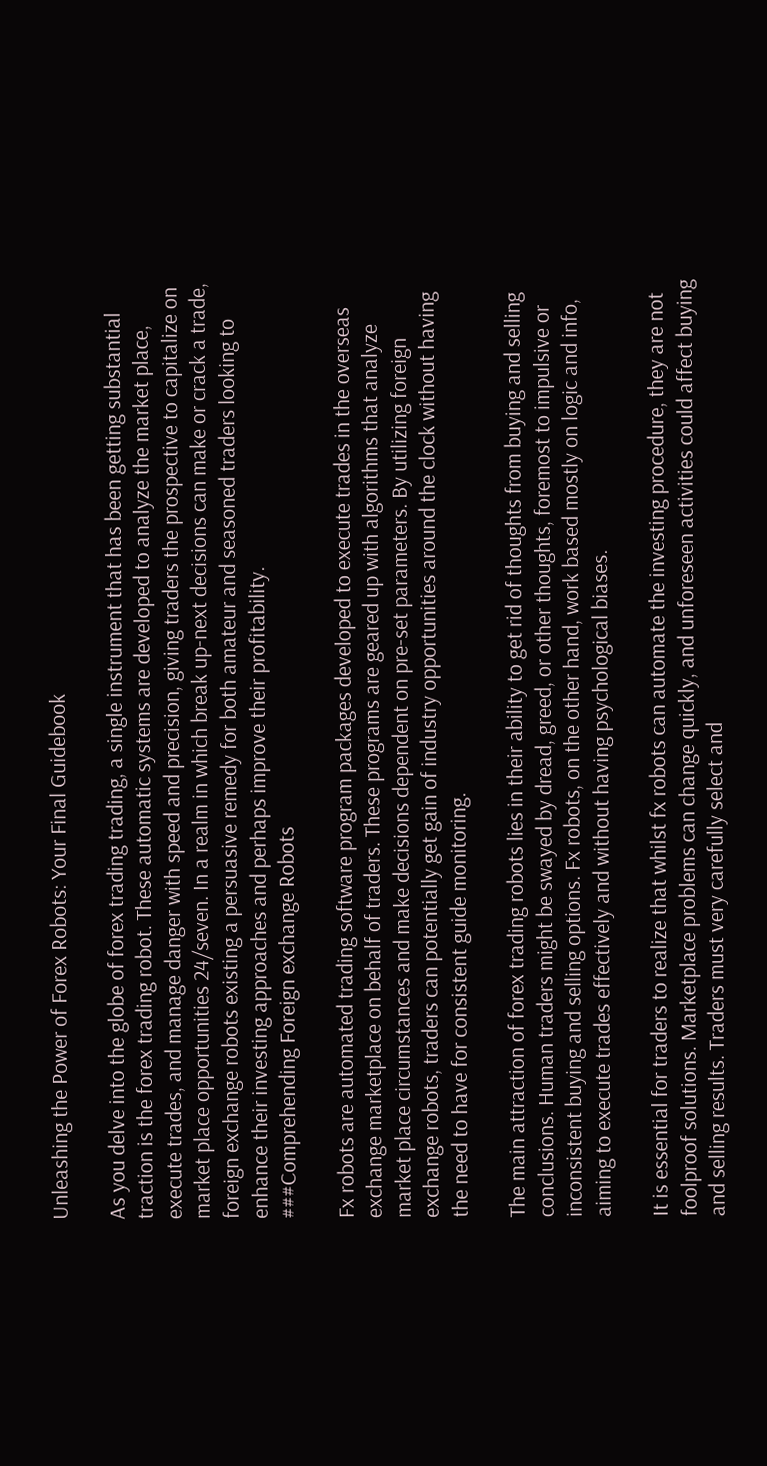Unleashing the Power of Forex Robots: Your Final Guidebook

As you delve into the globe of forex trading trading, a single instrument that has been getting substantial traction is the forex trading robot. These automatic systems are developed to analyze the market place, execute trades, and manage danger with speed and precision, giving traders the prospective to capitalize on market place opportunities 24/seven. In a realm in which break up-next decisions can make or crack a trade, foreign exchange robots existing a persuasive remedy for both amateur and seasoned traders looking to enhance their investing approaches and perhaps improve their profitability.
###Comprehending Foreign exchange Robots

Fx robots are automated trading software program packages developed to execute trades in the overseas exchange marketplace on behalf of traders. These programs are geared up with algorithms that analyze market place circumstances and make decisions dependent on pre-set parameters. By utilizing foreign exchange robots, traders can potentially get gain of industry opportunities around the clock without having the need to have for consistent guide monitoring.

The main attraction of forex trading robots lies in their ability to get rid of thoughts from buying and selling conclusions. Human traders might be swayed by dread, greed, or other thoughts, foremost to impulsive or inconsistent buying and selling options. Fx robots, on the other hand, work based mostly on logic and info, aiming to execute trades effectively and without having psychological biases.

It is essential for traders to realize that whilst fx robots can automate the investing procedure, they are not foolproof solutions. Marketplace problems can change quickly, and unforeseen activities could affect buying and selling results. Traders must very carefully select and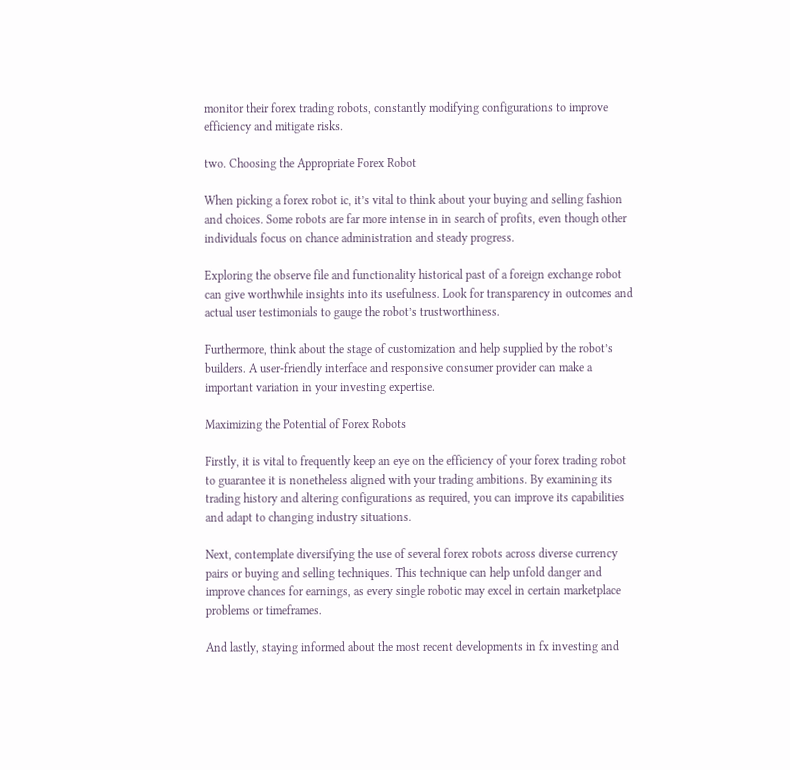monitor their forex trading robots, constantly modifying configurations to improve efficiency and mitigate risks.

two. Choosing the Appropriate Forex Robot

When picking a forex robot ic, it’s vital to think about your buying and selling fashion and choices. Some robots are far more intense in in search of profits, even though other individuals focus on chance administration and steady progress.

Exploring the observe file and functionality historical past of a foreign exchange robot can give worthwhile insights into its usefulness. Look for transparency in outcomes and actual user testimonials to gauge the robot’s trustworthiness.

Furthermore, think about the stage of customization and help supplied by the robot’s builders. A user-friendly interface and responsive consumer provider can make a important variation in your investing expertise.

Maximizing the Potential of Forex Robots

Firstly, it is vital to frequently keep an eye on the efficiency of your forex trading robot to guarantee it is nonetheless aligned with your trading ambitions. By examining its trading history and altering configurations as required, you can improve its capabilities and adapt to changing industry situations.

Next, contemplate diversifying the use of several forex robots across diverse currency pairs or buying and selling techniques. This technique can help unfold danger and improve chances for earnings, as every single robotic may excel in certain marketplace problems or timeframes.

And lastly, staying informed about the most recent developments in fx investing and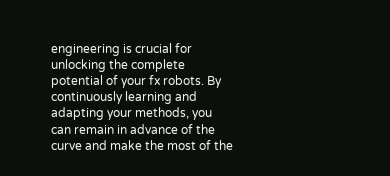engineering is crucial for unlocking the complete potential of your fx robots. By continuously learning and adapting your methods, you can remain in advance of the curve and make the most of the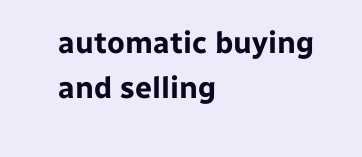automatic buying and selling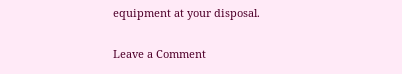equipment at your disposal.

Leave a Comment